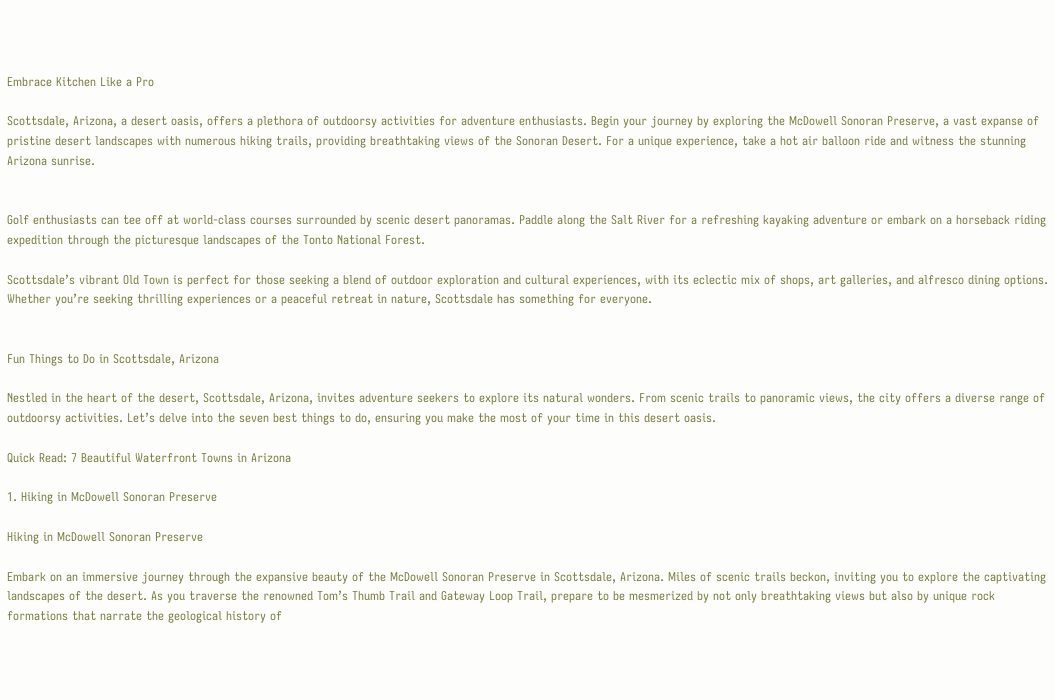Embrace Kitchen Like a Pro

Scottsdale, Arizona, a desert oasis, offers a plethora of outdoorsy activities for adventure enthusiasts. Begin your journey by exploring the McDowell Sonoran Preserve, a vast expanse of pristine desert landscapes with numerous hiking trails, providing breathtaking views of the Sonoran Desert. For a unique experience, take a hot air balloon ride and witness the stunning Arizona sunrise.


Golf enthusiasts can tee off at world-class courses surrounded by scenic desert panoramas. Paddle along the Salt River for a refreshing kayaking adventure or embark on a horseback riding expedition through the picturesque landscapes of the Tonto National Forest.

Scottsdale’s vibrant Old Town is perfect for those seeking a blend of outdoor exploration and cultural experiences, with its eclectic mix of shops, art galleries, and alfresco dining options. Whether you’re seeking thrilling experiences or a peaceful retreat in nature, Scottsdale has something for everyone.


Fun Things to Do in Scottsdale, Arizona

Nestled in the heart of the desert, Scottsdale, Arizona, invites adventure seekers to explore its natural wonders. From scenic trails to panoramic views, the city offers a diverse range of outdoorsy activities. Let’s delve into the seven best things to do, ensuring you make the most of your time in this desert oasis.

Quick Read: 7 Beautiful Waterfront Towns in Arizona

1. Hiking in McDowell Sonoran Preserve

Hiking in McDowell Sonoran Preserve

Embark on an immersive journey through the expansive beauty of the McDowell Sonoran Preserve in Scottsdale, Arizona. Miles of scenic trails beckon, inviting you to explore the captivating landscapes of the desert. As you traverse the renowned Tom’s Thumb Trail and Gateway Loop Trail, prepare to be mesmerized by not only breathtaking views but also by unique rock formations that narrate the geological history of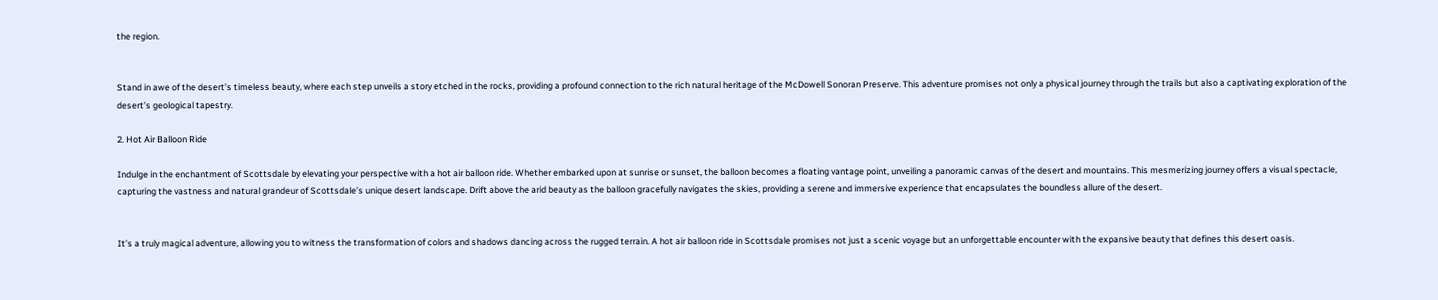the region.


Stand in awe of the desert’s timeless beauty, where each step unveils a story etched in the rocks, providing a profound connection to the rich natural heritage of the McDowell Sonoran Preserve. This adventure promises not only a physical journey through the trails but also a captivating exploration of the desert’s geological tapestry.

2. Hot Air Balloon Ride

Indulge in the enchantment of Scottsdale by elevating your perspective with a hot air balloon ride. Whether embarked upon at sunrise or sunset, the balloon becomes a floating vantage point, unveiling a panoramic canvas of the desert and mountains. This mesmerizing journey offers a visual spectacle, capturing the vastness and natural grandeur of Scottsdale’s unique desert landscape. Drift above the arid beauty as the balloon gracefully navigates the skies, providing a serene and immersive experience that encapsulates the boundless allure of the desert.


It’s a truly magical adventure, allowing you to witness the transformation of colors and shadows dancing across the rugged terrain. A hot air balloon ride in Scottsdale promises not just a scenic voyage but an unforgettable encounter with the expansive beauty that defines this desert oasis.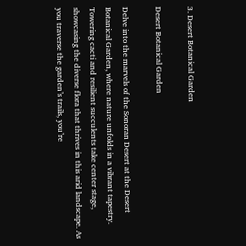3. Desert Botanical Garden

Desert Botanical Garden

Delve into the marvels of the Sonoran Desert at the Desert Botanical Garden, where nature unfolds in a vibrant tapestry. Towering cacti and resilient succulents take center stage, showcasing the diverse flora that thrives in this arid landscape. As you traverse the garden’s trails, you’re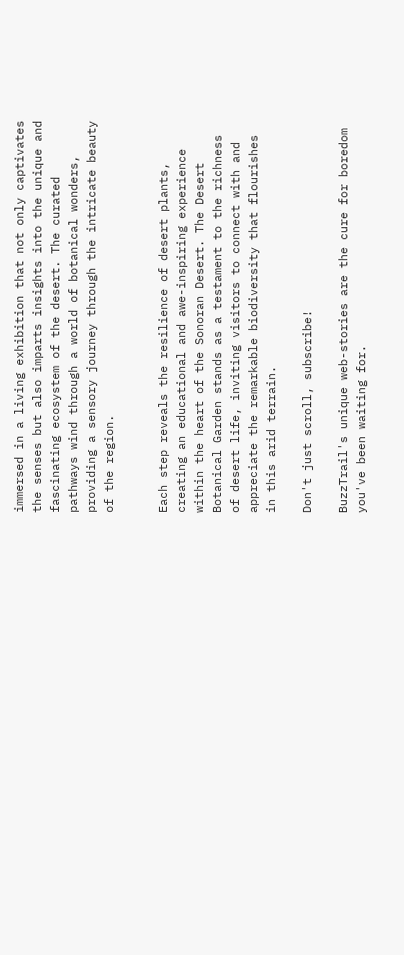immersed in a living exhibition that not only captivates the senses but also imparts insights into the unique and fascinating ecosystem of the desert. The curated pathways wind through a world of botanical wonders, providing a sensory journey through the intricate beauty of the region.


Each step reveals the resilience of desert plants, creating an educational and awe-inspiring experience within the heart of the Sonoran Desert. The Desert Botanical Garden stands as a testament to the richness of desert life, inviting visitors to connect with and appreciate the remarkable biodiversity that flourishes in this arid terrain.

Don't just scroll, subscribe!

BuzzTrail's unique web-stories are the cure for boredom you've been waiting for.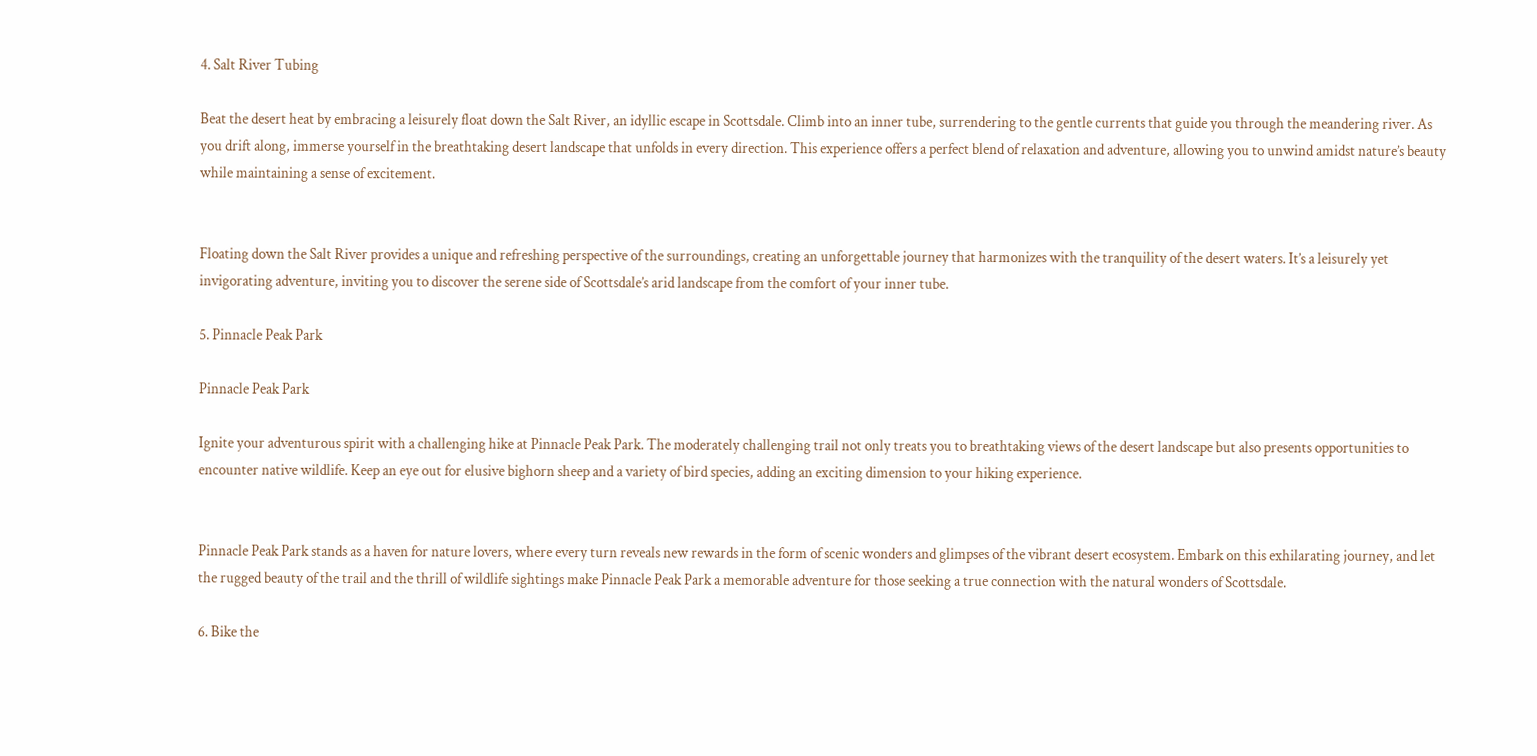4. Salt River Tubing

Beat the desert heat by embracing a leisurely float down the Salt River, an idyllic escape in Scottsdale. Climb into an inner tube, surrendering to the gentle currents that guide you through the meandering river. As you drift along, immerse yourself in the breathtaking desert landscape that unfolds in every direction. This experience offers a perfect blend of relaxation and adventure, allowing you to unwind amidst nature’s beauty while maintaining a sense of excitement.


Floating down the Salt River provides a unique and refreshing perspective of the surroundings, creating an unforgettable journey that harmonizes with the tranquility of the desert waters. It’s a leisurely yet invigorating adventure, inviting you to discover the serene side of Scottsdale’s arid landscape from the comfort of your inner tube.

5. Pinnacle Peak Park

Pinnacle Peak Park

Ignite your adventurous spirit with a challenging hike at Pinnacle Peak Park. The moderately challenging trail not only treats you to breathtaking views of the desert landscape but also presents opportunities to encounter native wildlife. Keep an eye out for elusive bighorn sheep and a variety of bird species, adding an exciting dimension to your hiking experience.


Pinnacle Peak Park stands as a haven for nature lovers, where every turn reveals new rewards in the form of scenic wonders and glimpses of the vibrant desert ecosystem. Embark on this exhilarating journey, and let the rugged beauty of the trail and the thrill of wildlife sightings make Pinnacle Peak Park a memorable adventure for those seeking a true connection with the natural wonders of Scottsdale.

6. Bike the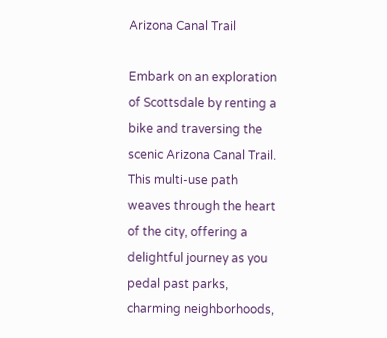Arizona Canal Trail

Embark on an exploration of Scottsdale by renting a bike and traversing the scenic Arizona Canal Trail. This multi-use path weaves through the heart of the city, offering a delightful journey as you pedal past parks, charming neighborhoods,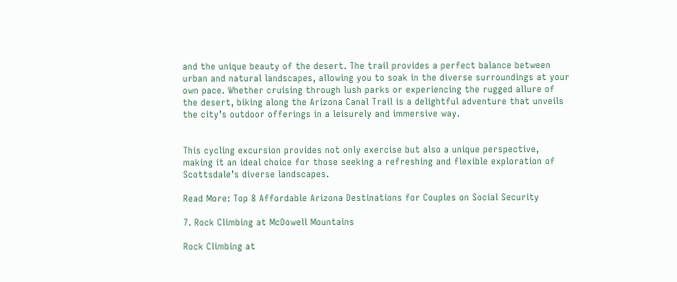and the unique beauty of the desert. The trail provides a perfect balance between urban and natural landscapes, allowing you to soak in the diverse surroundings at your own pace. Whether cruising through lush parks or experiencing the rugged allure of the desert, biking along the Arizona Canal Trail is a delightful adventure that unveils the city’s outdoor offerings in a leisurely and immersive way.


This cycling excursion provides not only exercise but also a unique perspective, making it an ideal choice for those seeking a refreshing and flexible exploration of Scottsdale’s diverse landscapes.

Read More: Top 8 Affordable Arizona Destinations for Couples on Social Security

7. Rock Climbing at McDowell Mountains

Rock Climbing at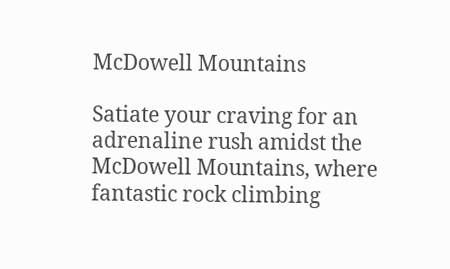McDowell Mountains

Satiate your craving for an adrenaline rush amidst the McDowell Mountains, where fantastic rock climbing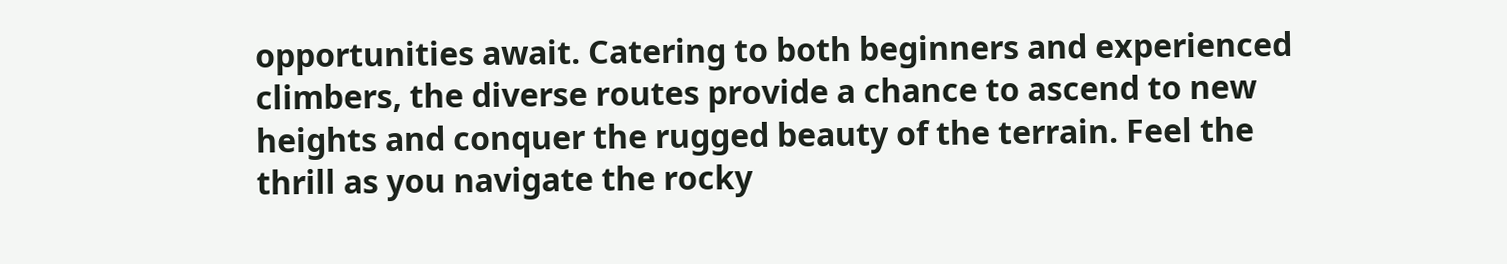opportunities await. Catering to both beginners and experienced climbers, the diverse routes provide a chance to ascend to new heights and conquer the rugged beauty of the terrain. Feel the thrill as you navigate the rocky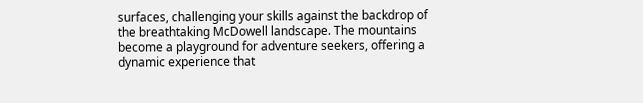surfaces, challenging your skills against the backdrop of the breathtaking McDowell landscape. The mountains become a playground for adventure seekers, offering a dynamic experience that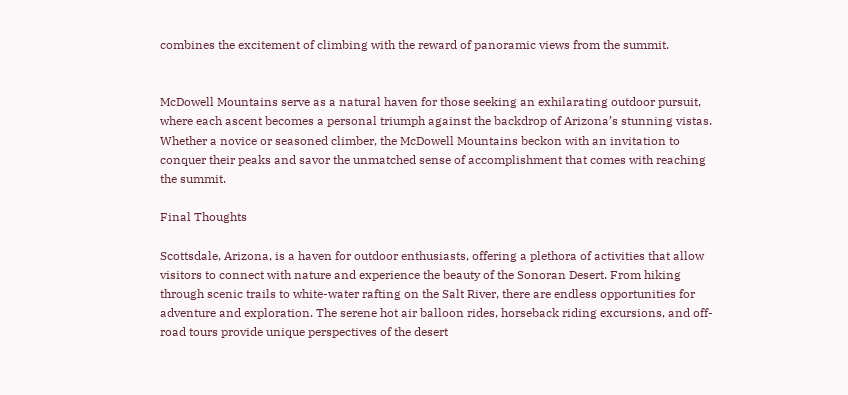combines the excitement of climbing with the reward of panoramic views from the summit.


McDowell Mountains serve as a natural haven for those seeking an exhilarating outdoor pursuit, where each ascent becomes a personal triumph against the backdrop of Arizona’s stunning vistas. Whether a novice or seasoned climber, the McDowell Mountains beckon with an invitation to conquer their peaks and savor the unmatched sense of accomplishment that comes with reaching the summit.

Final Thoughts

Scottsdale, Arizona, is a haven for outdoor enthusiasts, offering a plethora of activities that allow visitors to connect with nature and experience the beauty of the Sonoran Desert. From hiking through scenic trails to white-water rafting on the Salt River, there are endless opportunities for adventure and exploration. The serene hot air balloon rides, horseback riding excursions, and off-road tours provide unique perspectives of the desert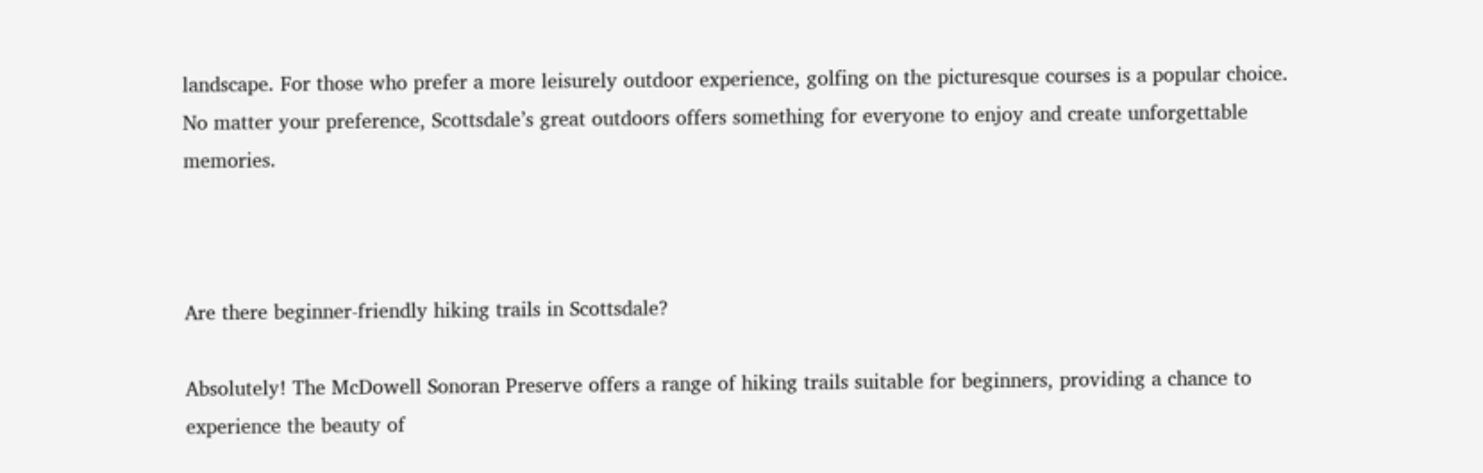landscape. For those who prefer a more leisurely outdoor experience, golfing on the picturesque courses is a popular choice. No matter your preference, Scottsdale’s great outdoors offers something for everyone to enjoy and create unforgettable memories.



Are there beginner-friendly hiking trails in Scottsdale?

Absolutely! The McDowell Sonoran Preserve offers a range of hiking trails suitable for beginners, providing a chance to experience the beauty of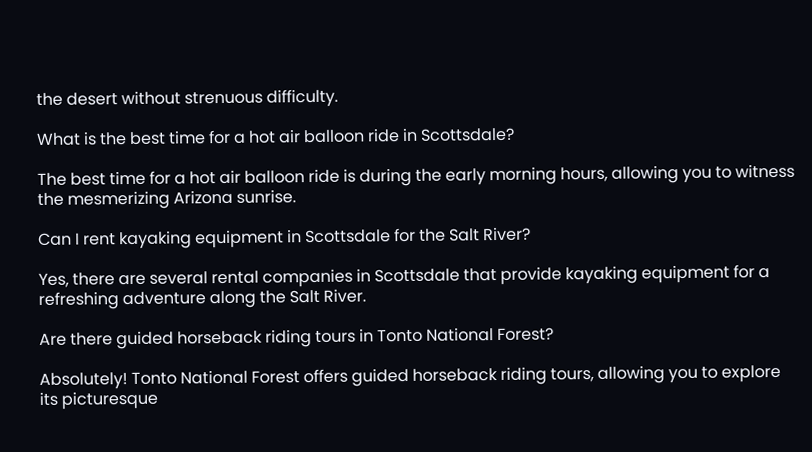the desert without strenuous difficulty.

What is the best time for a hot air balloon ride in Scottsdale?

The best time for a hot air balloon ride is during the early morning hours, allowing you to witness the mesmerizing Arizona sunrise.

Can I rent kayaking equipment in Scottsdale for the Salt River?

Yes, there are several rental companies in Scottsdale that provide kayaking equipment for a refreshing adventure along the Salt River.

Are there guided horseback riding tours in Tonto National Forest?

Absolutely! Tonto National Forest offers guided horseback riding tours, allowing you to explore its picturesque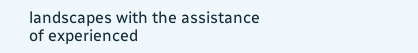landscapes with the assistance of experienced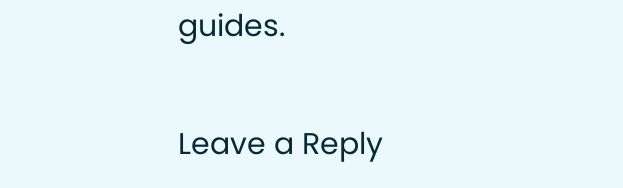guides.

Leave a Reply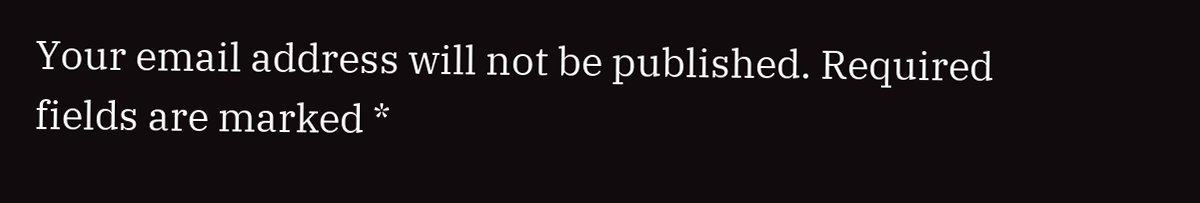Your email address will not be published. Required fields are marked *